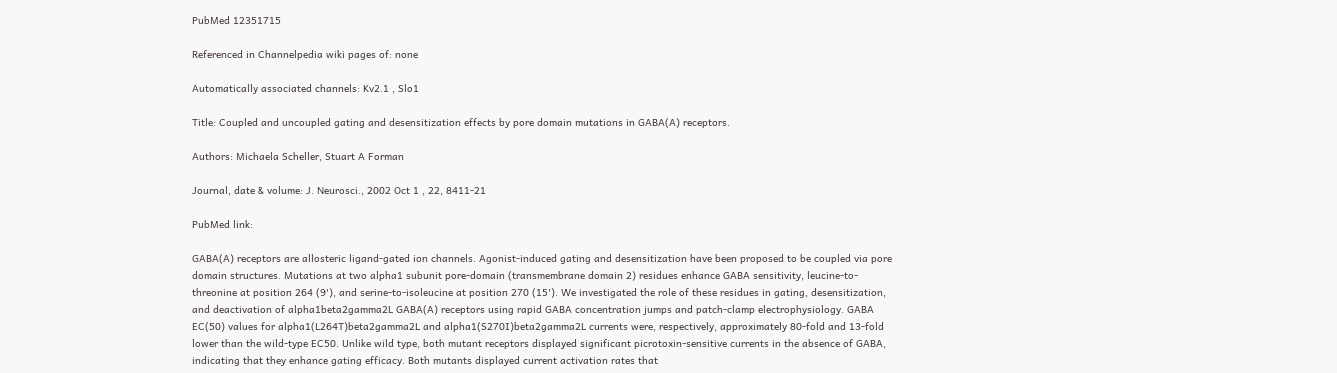PubMed 12351715

Referenced in Channelpedia wiki pages of: none

Automatically associated channels: Kv2.1 , Slo1

Title: Coupled and uncoupled gating and desensitization effects by pore domain mutations in GABA(A) receptors.

Authors: Michaela Scheller, Stuart A Forman

Journal, date & volume: J. Neurosci., 2002 Oct 1 , 22, 8411-21

PubMed link:

GABA(A) receptors are allosteric ligand-gated ion channels. Agonist-induced gating and desensitization have been proposed to be coupled via pore domain structures. Mutations at two alpha1 subunit pore-domain (transmembrane domain 2) residues enhance GABA sensitivity, leucine-to-threonine at position 264 (9'), and serine-to-isoleucine at position 270 (15'). We investigated the role of these residues in gating, desensitization, and deactivation of alpha1beta2gamma2L GABA(A) receptors using rapid GABA concentration jumps and patch-clamp electrophysiology. GABA EC(50) values for alpha1(L264T)beta2gamma2L and alpha1(S270I)beta2gamma2L currents were, respectively, approximately 80-fold and 13-fold lower than the wild-type EC50. Unlike wild type, both mutant receptors displayed significant picrotoxin-sensitive currents in the absence of GABA, indicating that they enhance gating efficacy. Both mutants displayed current activation rates that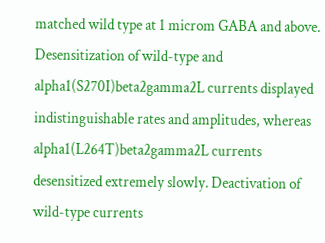matched wild type at 1 microm GABA and above. Desensitization of wild-type and alpha1(S270I)beta2gamma2L currents displayed indistinguishable rates and amplitudes, whereas alpha1(L264T)beta2gamma2L currents desensitized extremely slowly. Deactivation of wild-type currents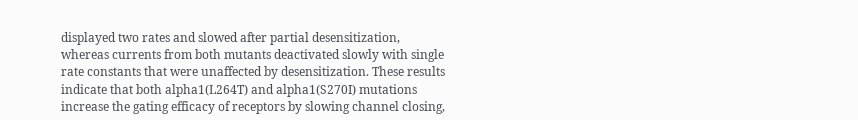displayed two rates and slowed after partial desensitization, whereas currents from both mutants deactivated slowly with single rate constants that were unaffected by desensitization. These results indicate that both alpha1(L264T) and alpha1(S270I) mutations increase the gating efficacy of receptors by slowing channel closing,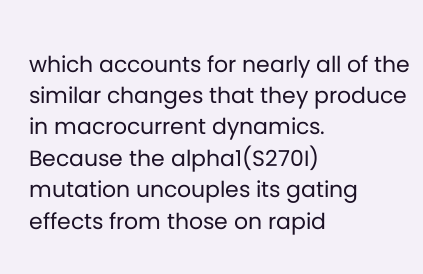which accounts for nearly all of the similar changes that they produce in macrocurrent dynamics. Because the alpha1(S270I) mutation uncouples its gating effects from those on rapid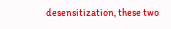desensitization, these two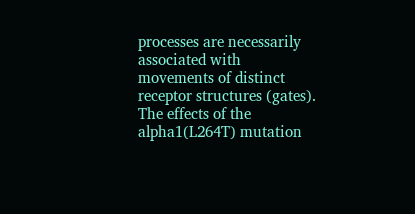processes are necessarily associated with movements of distinct receptor structures (gates). The effects of the alpha1(L264T) mutation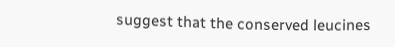suggest that the conserved leucines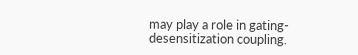may play a role in gating-desensitization coupling.